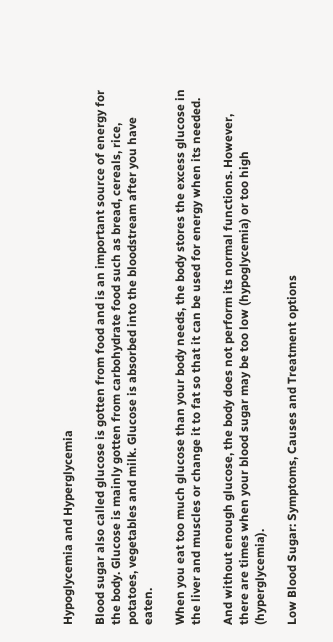Hypoglycemia and Hyperglycemia

Blood sugar also called glucose is gotten from food and is an important source of energy for the body. Glucose is mainly gotten from carbohydrate food such as bread, cereals, rice, potatoes, vegetables and milk. Glucose is absorbed into the bloodstream after you have eaten.

When you eat too much glucose than your body needs, the body stores the excess glucose in the liver and muscles or change it to fat so that it can be used for energy when its needed.

And without enough glucose, the body does not perform its normal functions. However, there are times when your blood sugar may be too low (hypoglycemia) or too high (hyperglycemia).

Low Blood Sugar: Symptoms, Causes and Treatment options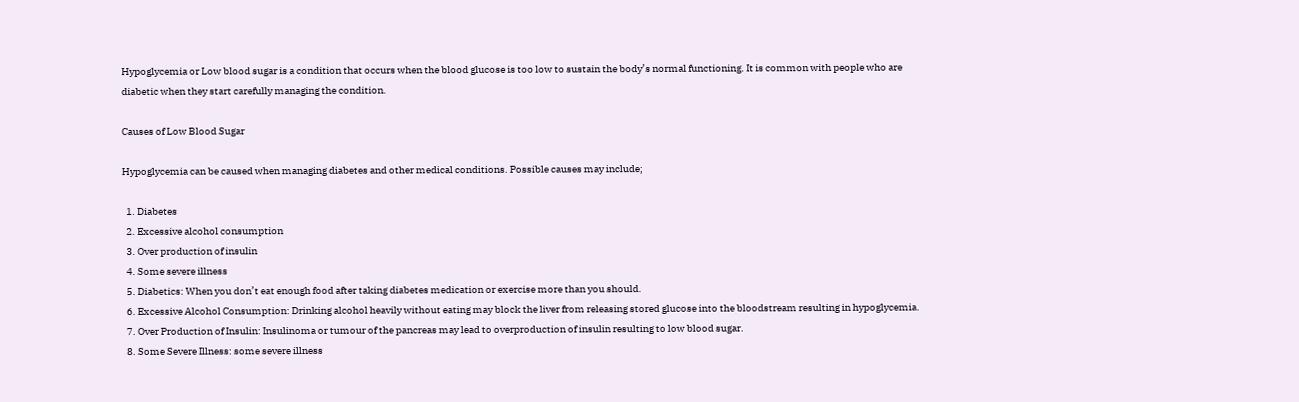Hypoglycemia or Low blood sugar is a condition that occurs when the blood glucose is too low to sustain the body’s normal functioning. It is common with people who are diabetic when they start carefully managing the condition.

Causes of Low Blood Sugar

Hypoglycemia can be caused when managing diabetes and other medical conditions. Possible causes may include;

  1. Diabetes
  2. Excessive alcohol consumption
  3. Over production of insulin
  4. Some severe illness
  5. Diabetics: When you don’t eat enough food after taking diabetes medication or exercise more than you should.
  6. Excessive Alcohol Consumption: Drinking alcohol heavily without eating may block the liver from releasing stored glucose into the bloodstream resulting in hypoglycemia.
  7. Over Production of Insulin: Insulinoma or tumour of the pancreas may lead to overproduction of insulin resulting to low blood sugar.
  8. Some Severe Illness: some severe illness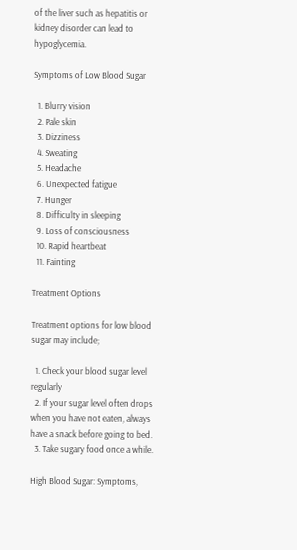of the liver such as hepatitis or kidney disorder can lead to hypoglycemia.

Symptoms of Low Blood Sugar

  1. Blurry vision
  2. Pale skin
  3. Dizziness
  4. Sweating
  5. Headache
  6. Unexpected fatigue
  7. Hunger
  8. Difficulty in sleeping
  9. Loss of consciousness
  10. Rapid heartbeat
  11. Fainting

Treatment Options

Treatment options for low blood sugar may include;

  1. Check your blood sugar level regularly
  2. If your sugar level often drops when you have not eaten, always have a snack before going to bed.
  3. Take sugary food once a while.

High Blood Sugar: Symptoms,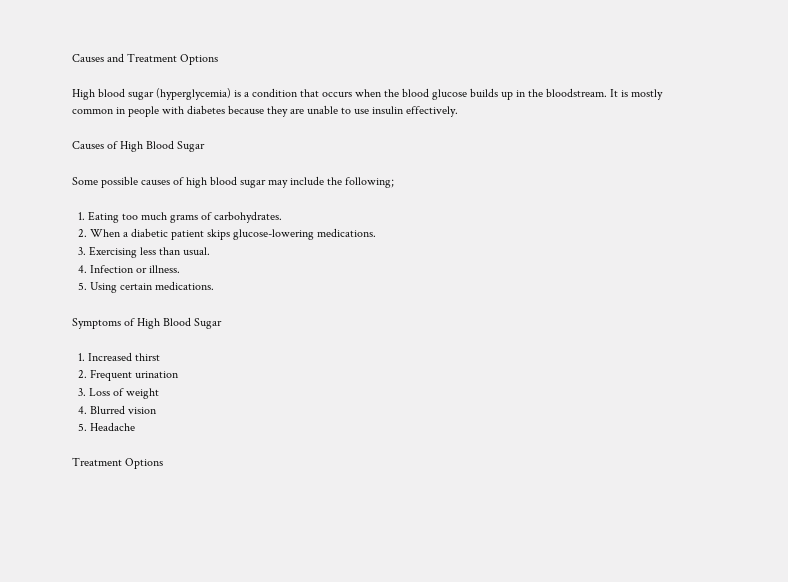Causes and Treatment Options

High blood sugar (hyperglycemia) is a condition that occurs when the blood glucose builds up in the bloodstream. It is mostly common in people with diabetes because they are unable to use insulin effectively.

Causes of High Blood Sugar

Some possible causes of high blood sugar may include the following;

  1. Eating too much grams of carbohydrates.
  2. When a diabetic patient skips glucose-lowering medications.
  3. Exercising less than usual.
  4. Infection or illness.
  5. Using certain medications.

Symptoms of High Blood Sugar

  1. Increased thirst
  2. Frequent urination
  3. Loss of weight
  4. Blurred vision
  5. Headache

Treatment Options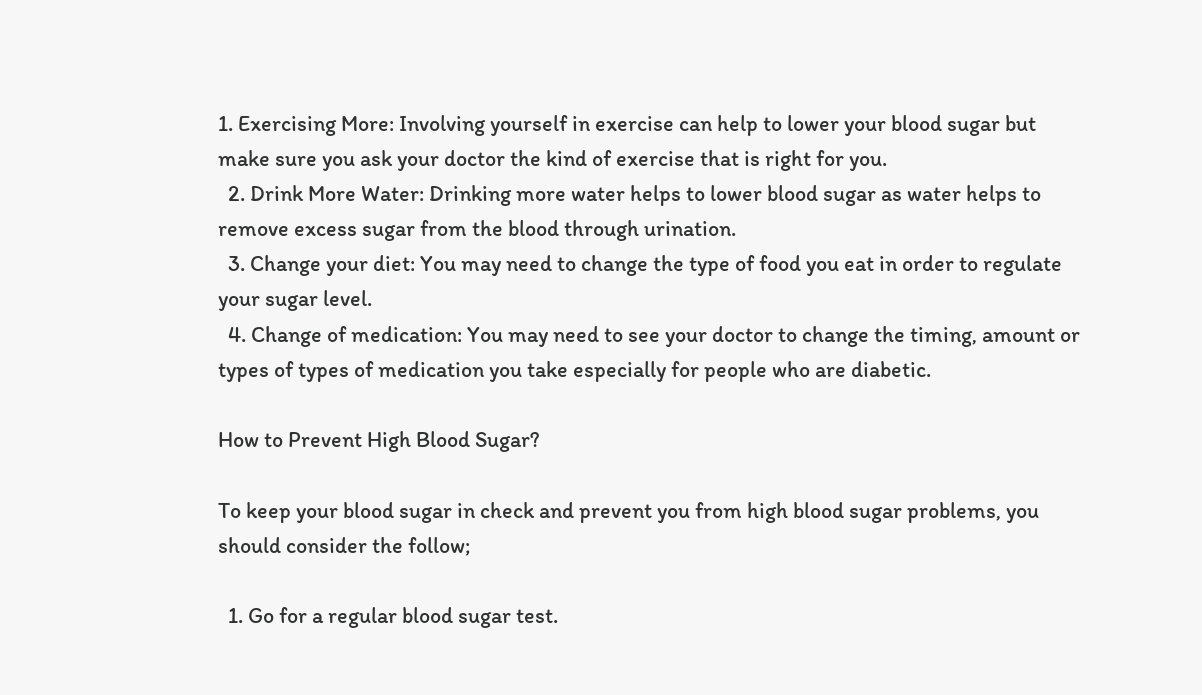1. Exercising More: Involving yourself in exercise can help to lower your blood sugar but make sure you ask your doctor the kind of exercise that is right for you.
  2. Drink More Water: Drinking more water helps to lower blood sugar as water helps to remove excess sugar from the blood through urination.
  3. Change your diet: You may need to change the type of food you eat in order to regulate your sugar level.
  4. Change of medication: You may need to see your doctor to change the timing, amount or types of types of medication you take especially for people who are diabetic.

How to Prevent High Blood Sugar?

To keep your blood sugar in check and prevent you from high blood sugar problems, you should consider the follow;

  1. Go for a regular blood sugar test.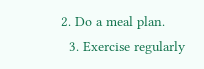2. Do a meal plan.
  3. Exercise regularly